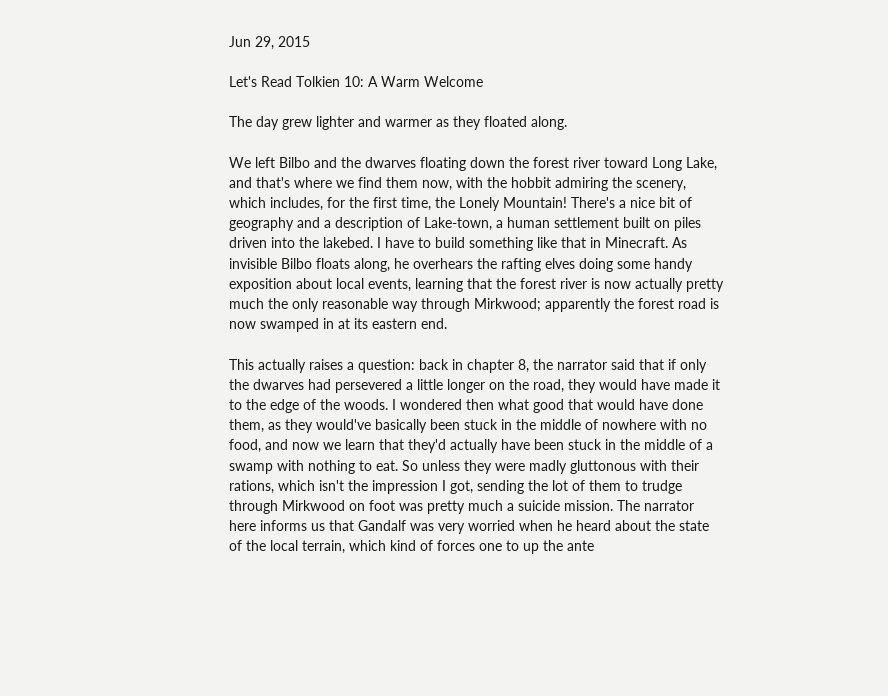Jun 29, 2015

Let's Read Tolkien 10: A Warm Welcome

The day grew lighter and warmer as they floated along.

We left Bilbo and the dwarves floating down the forest river toward Long Lake, and that's where we find them now, with the hobbit admiring the scenery, which includes, for the first time, the Lonely Mountain! There's a nice bit of geography and a description of Lake-town, a human settlement built on piles driven into the lakebed. I have to build something like that in Minecraft. As invisible Bilbo floats along, he overhears the rafting elves doing some handy exposition about local events, learning that the forest river is now actually pretty much the only reasonable way through Mirkwood; apparently the forest road is now swamped in at its eastern end.

This actually raises a question: back in chapter 8, the narrator said that if only the dwarves had persevered a little longer on the road, they would have made it to the edge of the woods. I wondered then what good that would have done them, as they would've basically been stuck in the middle of nowhere with no food, and now we learn that they'd actually have been stuck in the middle of a swamp with nothing to eat. So unless they were madly gluttonous with their rations, which isn't the impression I got, sending the lot of them to trudge through Mirkwood on foot was pretty much a suicide mission. The narrator here informs us that Gandalf was very worried when he heard about the state of the local terrain, which kind of forces one to up the ante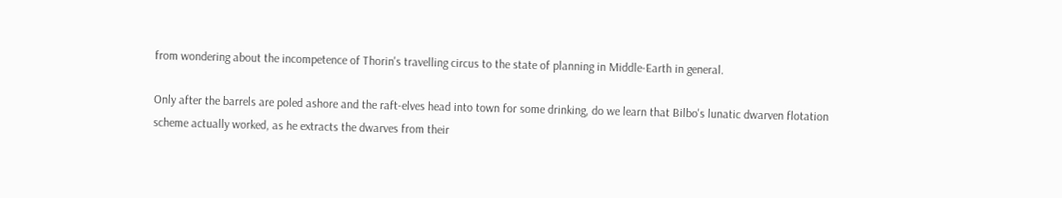from wondering about the incompetence of Thorin's travelling circus to the state of planning in Middle-Earth in general.

Only after the barrels are poled ashore and the raft-elves head into town for some drinking, do we learn that Bilbo's lunatic dwarven flotation scheme actually worked, as he extracts the dwarves from their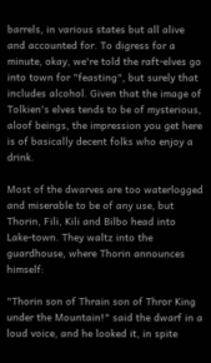barrels, in various states but all alive and accounted for. To digress for a minute, okay, we're told the raft-elves go into town for "feasting", but surely that includes alcohol. Given that the image of Tolkien's elves tends to be of mysterious, aloof beings, the impression you get here is of basically decent folks who enjoy a drink.

Most of the dwarves are too waterlogged and miserable to be of any use, but Thorin, Fili, Kili and Bilbo head into Lake-town. They waltz into the guardhouse, where Thorin announces himself:

"Thorin son of Thrain son of Thror King under the Mountain!" said the dwarf in a loud voice, and he looked it, in spite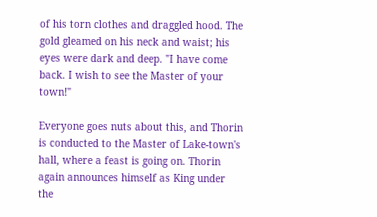of his torn clothes and draggled hood. The gold gleamed on his neck and waist; his eyes were dark and deep. "I have come back. I wish to see the Master of your town!"

Everyone goes nuts about this, and Thorin is conducted to the Master of Lake-town's hall, where a feast is going on. Thorin again announces himself as King under the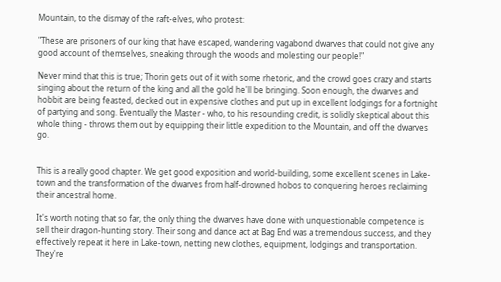Mountain, to the dismay of the raft-elves, who protest:

"These are prisoners of our king that have escaped, wandering vagabond dwarves that could not give any good account of themselves, sneaking through the woods and molesting our people!"

Never mind that this is true; Thorin gets out of it with some rhetoric, and the crowd goes crazy and starts singing about the return of the king and all the gold he'll be bringing. Soon enough, the dwarves and hobbit are being feasted, decked out in expensive clothes and put up in excellent lodgings for a fortnight of partying and song. Eventually the Master - who, to his resounding credit, is solidly skeptical about this whole thing - throws them out by equipping their little expedition to the Mountain, and off the dwarves go.


This is a really good chapter. We get good exposition and world-building, some excellent scenes in Lake-town and the transformation of the dwarves from half-drowned hobos to conquering heroes reclaiming their ancestral home.

It's worth noting that so far, the only thing the dwarves have done with unquestionable competence is sell their dragon-hunting story. Their song and dance act at Bag End was a tremendous success, and they effectively repeat it here in Lake-town, netting new clothes, equipment, lodgings and transportation. They're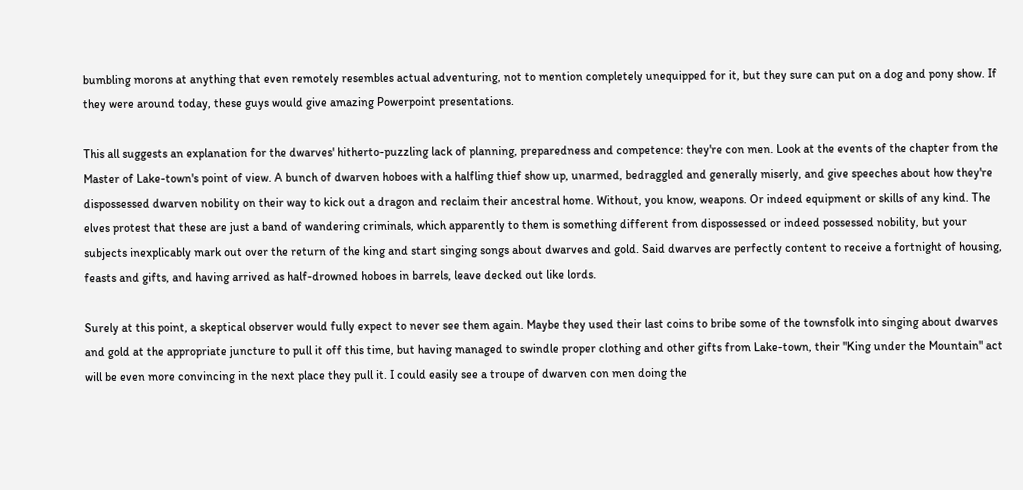bumbling morons at anything that even remotely resembles actual adventuring, not to mention completely unequipped for it, but they sure can put on a dog and pony show. If they were around today, these guys would give amazing Powerpoint presentations.

This all suggests an explanation for the dwarves' hitherto-puzzling lack of planning, preparedness and competence: they're con men. Look at the events of the chapter from the Master of Lake-town's point of view. A bunch of dwarven hoboes with a halfling thief show up, unarmed, bedraggled and generally miserly, and give speeches about how they're dispossessed dwarven nobility on their way to kick out a dragon and reclaim their ancestral home. Without, you know, weapons. Or indeed equipment or skills of any kind. The elves protest that these are just a band of wandering criminals, which apparently to them is something different from dispossessed or indeed possessed nobility, but your subjects inexplicably mark out over the return of the king and start singing songs about dwarves and gold. Said dwarves are perfectly content to receive a fortnight of housing, feasts and gifts, and having arrived as half-drowned hoboes in barrels, leave decked out like lords.

Surely at this point, a skeptical observer would fully expect to never see them again. Maybe they used their last coins to bribe some of the townsfolk into singing about dwarves and gold at the appropriate juncture to pull it off this time, but having managed to swindle proper clothing and other gifts from Lake-town, their "King under the Mountain" act will be even more convincing in the next place they pull it. I could easily see a troupe of dwarven con men doing the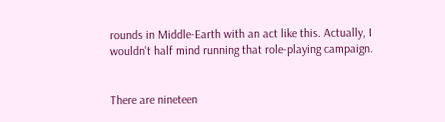rounds in Middle-Earth with an act like this. Actually, I wouldn't half mind running that role-playing campaign.


There are nineteen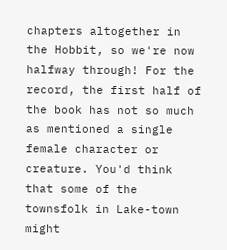chapters altogether in the Hobbit, so we're now halfway through! For the record, the first half of the book has not so much as mentioned a single female character or creature. You'd think that some of the townsfolk in Lake-town might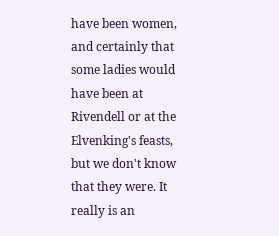have been women, and certainly that some ladies would have been at Rivendell or at the Elvenking's feasts, but we don't know that they were. It really is an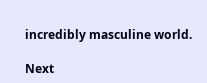incredibly masculine world.

Next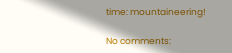time: mountaineering!

No comments: